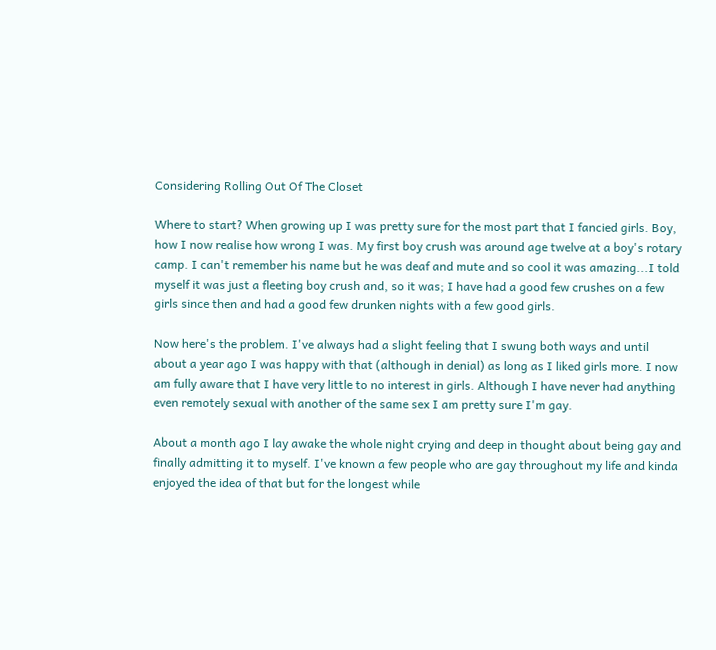Considering Rolling Out Of The Closet

Where to start? When growing up I was pretty sure for the most part that I fancied girls. Boy, how I now realise how wrong I was. My first boy crush was around age twelve at a boy's rotary camp. I can't remember his name but he was deaf and mute and so cool it was amazing...I told myself it was just a fleeting boy crush and, so it was; I have had a good few crushes on a few girls since then and had a good few drunken nights with a few good girls.

Now here's the problem. I've always had a slight feeling that I swung both ways and until about a year ago I was happy with that (although in denial) as long as I liked girls more. I now am fully aware that I have very little to no interest in girls. Although I have never had anything even remotely sexual with another of the same sex I am pretty sure I'm gay.

About a month ago I lay awake the whole night crying and deep in thought about being gay and finally admitting it to myself. I've known a few people who are gay throughout my life and kinda enjoyed the idea of that but for the longest while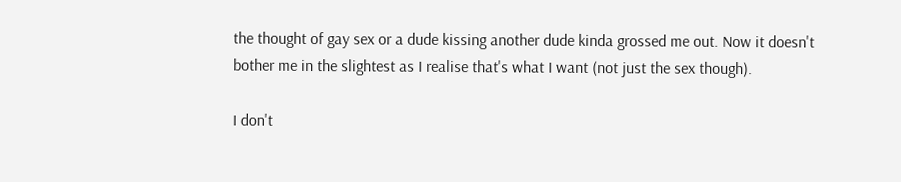the thought of gay sex or a dude kissing another dude kinda grossed me out. Now it doesn't bother me in the slightest as I realise that's what I want (not just the sex though).

I don't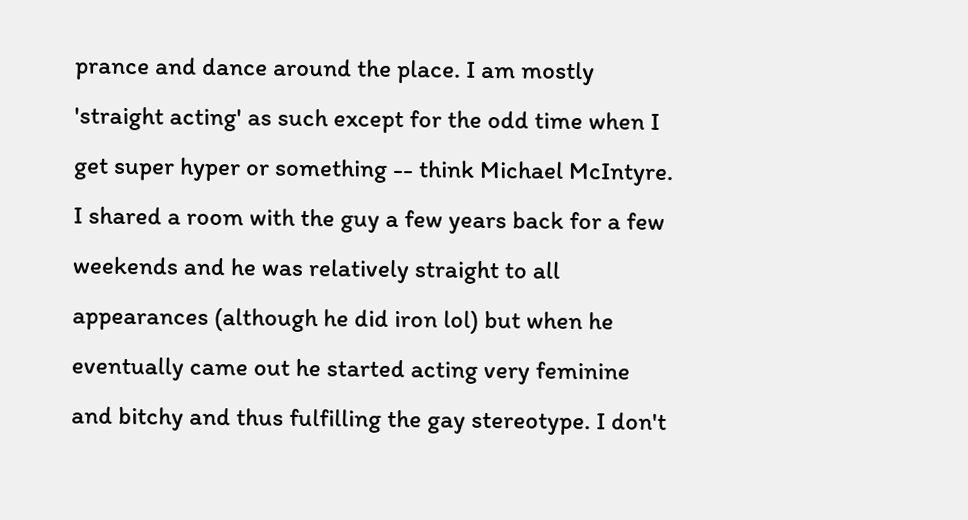prance and dance around the place. I am mostly 'straight acting' as such except for the odd time when I get super hyper or something -- think Michael McIntyre. I shared a room with the guy a few years back for a few weekends and he was relatively straight to all appearances (although he did iron lol) but when he eventually came out he started acting very feminine and bitchy and thus fulfilling the gay stereotype. I don't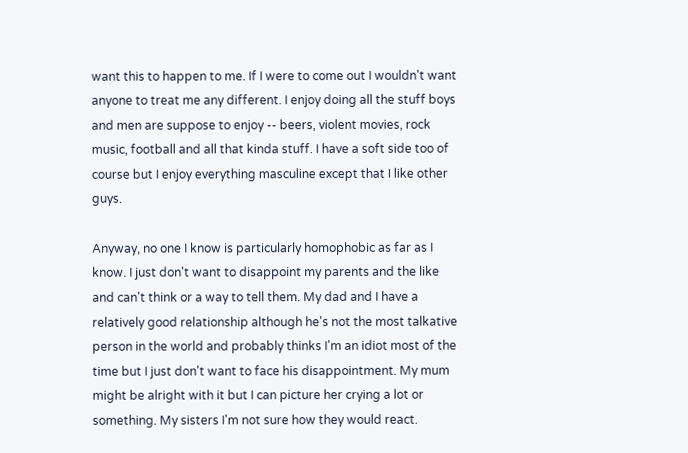want this to happen to me. If I were to come out I wouldn't want anyone to treat me any different. I enjoy doing all the stuff boys and men are suppose to enjoy -- beers, violent movies, rock music, football and all that kinda stuff. I have a soft side too of course but I enjoy everything masculine except that I like other guys.

Anyway, no one I know is particularly homophobic as far as I know. I just don't want to disappoint my parents and the like and can't think or a way to tell them. My dad and I have a relatively good relationship although he's not the most talkative person in the world and probably thinks I'm an idiot most of the time but I just don't want to face his disappointment. My mum might be alright with it but I can picture her crying a lot or something. My sisters I'm not sure how they would react.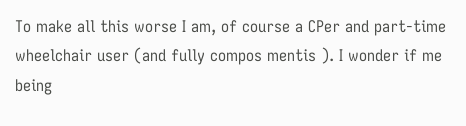To make all this worse I am, of course a CPer and part-time wheelchair user (and fully compos mentis ). I wonder if me being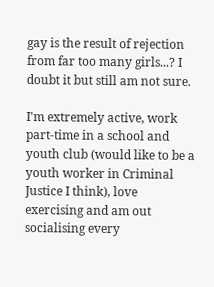gay is the result of rejection from far too many girls...? I doubt it but still am not sure.

I'm extremely active, work part-time in a school and youth club (would like to be a youth worker in Criminal Justice I think), love exercising and am out socialising every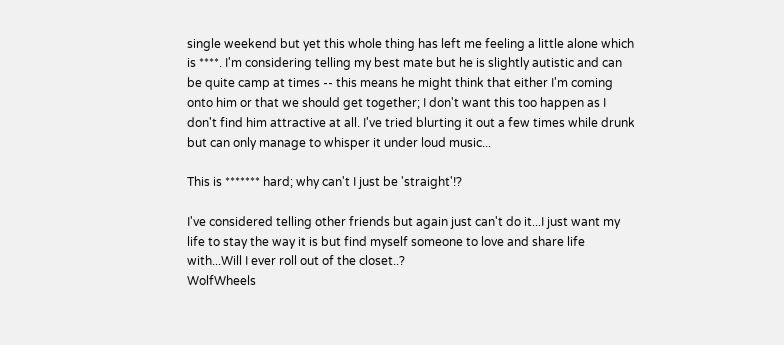single weekend but yet this whole thing has left me feeling a little alone which is ****. I'm considering telling my best mate but he is slightly autistic and can be quite camp at times -- this means he might think that either I'm coming onto him or that we should get together; I don't want this too happen as I don't find him attractive at all. I've tried blurting it out a few times while drunk but can only manage to whisper it under loud music...

This is ******* hard; why can't I just be 'straight'!?

I've considered telling other friends but again just can't do it...I just want my life to stay the way it is but find myself someone to love and share life with...Will I ever roll out of the closet..?
WolfWheels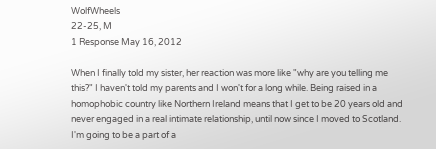WolfWheels
22-25, M
1 Response May 16, 2012

When I finally told my sister, her reaction was more like "why are you telling me this?" I haven't told my parents and I won't for a long while. Being raised in a homophobic country like Northern Ireland means that I get to be 20 years old and never engaged in a real intimate relationship, until now since I moved to Scotland. I'm going to be a part of a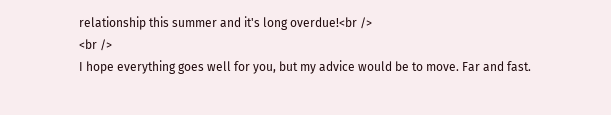relationship this summer and it's long overdue!<br />
<br />
I hope everything goes well for you, but my advice would be to move. Far and fast.